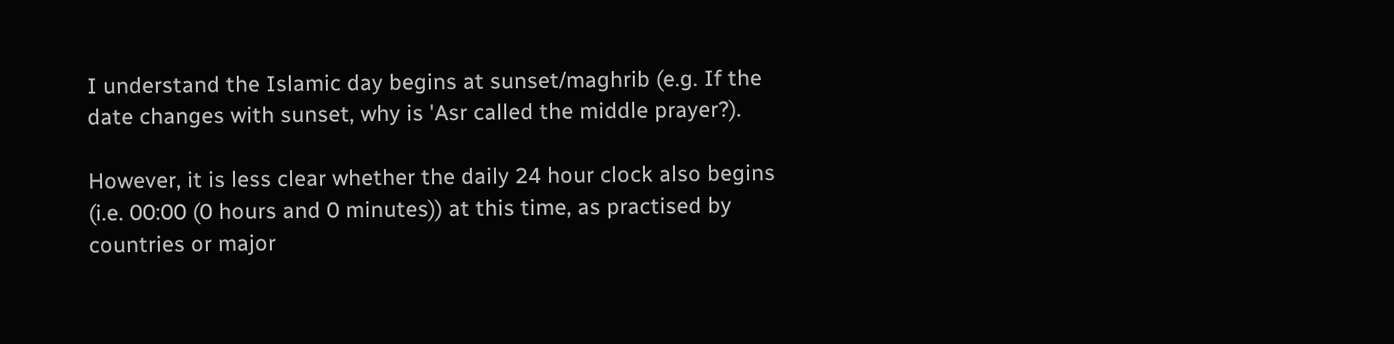I understand the Islamic day begins at sunset/maghrib (e.g. If the date changes with sunset, why is 'Asr called the middle prayer?).

However, it is less clear whether the daily 24 hour clock also begins (i.e. 00:00 (0 hours and 0 minutes)) at this time, as practised by countries or major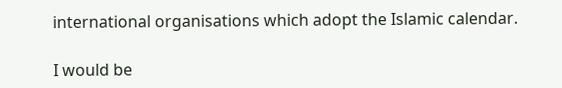international organisations which adopt the Islamic calendar.

I would be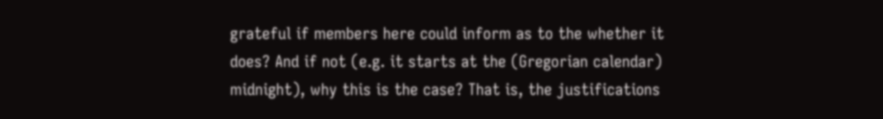grateful if members here could inform as to the whether it does? And if not (e.g. it starts at the (Gregorian calendar) midnight), why this is the case? That is, the justifications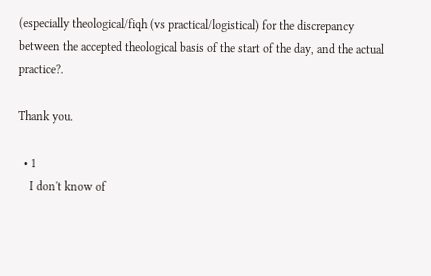(especially theological/fiqh (vs practical/logistical) for the discrepancy between the accepted theological basis of the start of the day, and the actual practice?.

Thank you.

  • 1
    I don't know of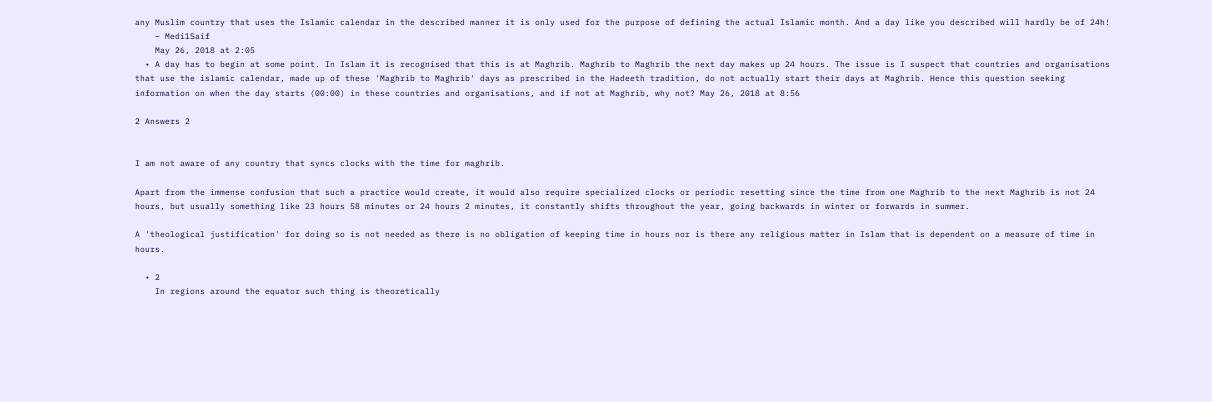any Muslim country that uses the Islamic calendar in the described manner it is only used for the purpose of defining the actual Islamic month. And a day like you described will hardly be of 24h!
    – Medi1Saif
    May 26, 2018 at 2:05
  • A day has to begin at some point. In Islam it is recognised that this is at Maghrib. Maghrib to Maghrib the next day makes up 24 hours. The issue is I suspect that countries and organisations that use the islamic calendar, made up of these 'Maghrib to Maghrib' days as prescribed in the Hadeeth tradition, do not actually start their days at Maghrib. Hence this question seeking information on when the day starts (00:00) in these countries and organisations, and if not at Maghrib, why not? May 26, 2018 at 8:56

2 Answers 2


I am not aware of any country that syncs clocks with the time for maghrib.

Apart from the immense confusion that such a practice would create, it would also require specialized clocks or periodic resetting since the time from one Maghrib to the next Maghrib is not 24 hours, but usually something like 23 hours 58 minutes or 24 hours 2 minutes, it constantly shifts throughout the year, going backwards in winter or forwards in summer.

A 'theological justification' for doing so is not needed as there is no obligation of keeping time in hours nor is there any religious matter in Islam that is dependent on a measure of time in hours.

  • 2
    In regions around the equator such thing is theoretically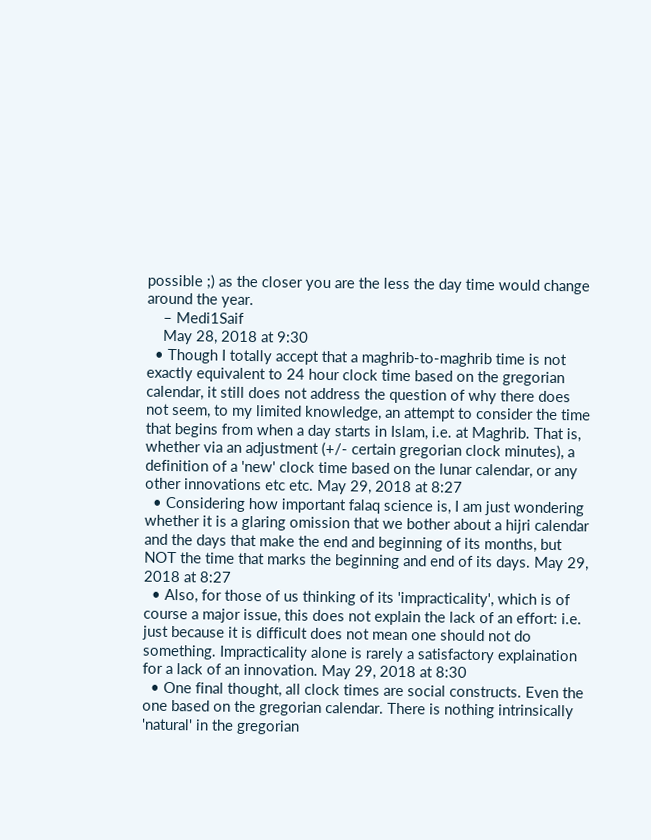possible ;) as the closer you are the less the day time would change around the year.
    – Medi1Saif
    May 28, 2018 at 9:30
  • Though I totally accept that a maghrib-to-maghrib time is not exactly equivalent to 24 hour clock time based on the gregorian calendar, it still does not address the question of why there does not seem, to my limited knowledge, an attempt to consider the time that begins from when a day starts in Islam, i.e. at Maghrib. That is, whether via an adjustment (+/- certain gregorian clock minutes), a definition of a 'new' clock time based on the lunar calendar, or any other innovations etc etc. May 29, 2018 at 8:27
  • Considering how important falaq science is, I am just wondering whether it is a glaring omission that we bother about a hijri calendar and the days that make the end and beginning of its months, but NOT the time that marks the beginning and end of its days. May 29, 2018 at 8:27
  • Also, for those of us thinking of its 'impracticality', which is of course a major issue, this does not explain the lack of an effort: i.e. just because it is difficult does not mean one should not do something. Impracticality alone is rarely a satisfactory explaination for a lack of an innovation. May 29, 2018 at 8:30
  • One final thought, all clock times are social constructs. Even the one based on the gregorian calendar. There is nothing intrinsically 'natural' in the gregorian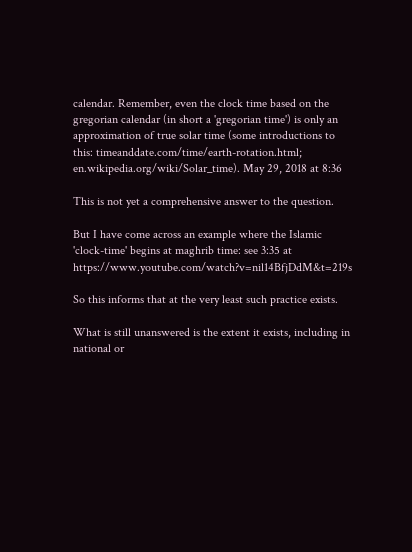calendar. Remember, even the clock time based on the gregorian calendar (in short a 'gregorian time') is only an approximation of true solar time (some introductions to this: timeanddate.com/time/earth-rotation.html; en.wikipedia.org/wiki/Solar_time). May 29, 2018 at 8:36

This is not yet a comprehensive answer to the question.

But I have come across an example where the Islamic 'clock-time' begins at maghrib time: see 3:35 at https://www.youtube.com/watch?v=nil14BfjDdM&t=219s

So this informs that at the very least such practice exists.

What is still unanswered is the extent it exists, including in national or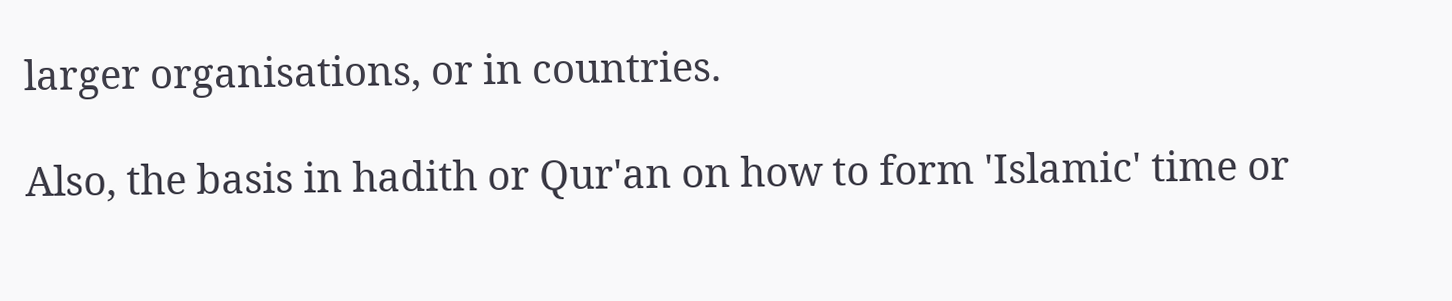larger organisations, or in countries.

Also, the basis in hadith or Qur'an on how to form 'Islamic' time or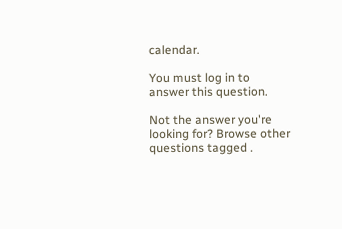calendar.

You must log in to answer this question.

Not the answer you're looking for? Browse other questions tagged .